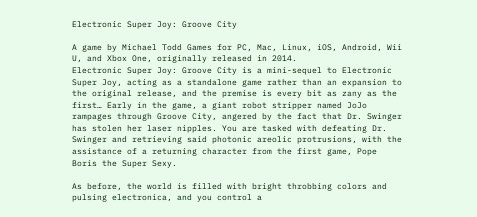Electronic Super Joy: Groove City

A game by Michael Todd Games for PC, Mac, Linux, iOS, Android, Wii U, and Xbox One, originally released in 2014.
Electronic Super Joy: Groove City is a mini-sequel to Electronic Super Joy, acting as a standalone game rather than an expansion to the original release, and the premise is every bit as zany as the first… Early in the game, a giant robot stripper named JoJo rampages through Groove City, angered by the fact that Dr. Swinger has stolen her laser nipples. You are tasked with defeating Dr. Swinger and retrieving said photonic areolic protrusions, with the assistance of a returning character from the first game, Pope Boris the Super Sexy.

As before, the world is filled with bright throbbing colors and pulsing electronica, and you control a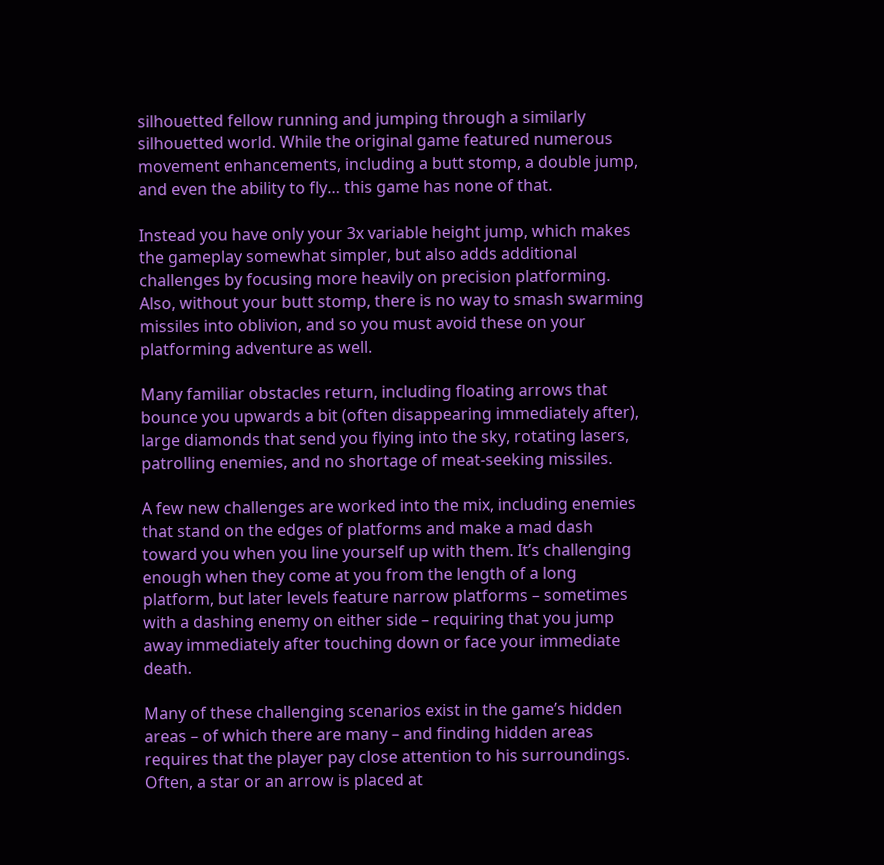silhouetted fellow running and jumping through a similarly silhouetted world. While the original game featured numerous movement enhancements, including a butt stomp, a double jump, and even the ability to fly… this game has none of that.

Instead you have only your 3x variable height jump, which makes the gameplay somewhat simpler, but also adds additional challenges by focusing more heavily on precision platforming. Also, without your butt stomp, there is no way to smash swarming missiles into oblivion, and so you must avoid these on your platforming adventure as well.

Many familiar obstacles return, including floating arrows that bounce you upwards a bit (often disappearing immediately after), large diamonds that send you flying into the sky, rotating lasers, patrolling enemies, and no shortage of meat-seeking missiles.

A few new challenges are worked into the mix, including enemies that stand on the edges of platforms and make a mad dash toward you when you line yourself up with them. It’s challenging enough when they come at you from the length of a long platform, but later levels feature narrow platforms – sometimes with a dashing enemy on either side – requiring that you jump away immediately after touching down or face your immediate death.

Many of these challenging scenarios exist in the game’s hidden areas – of which there are many – and finding hidden areas requires that the player pay close attention to his surroundings. Often, a star or an arrow is placed at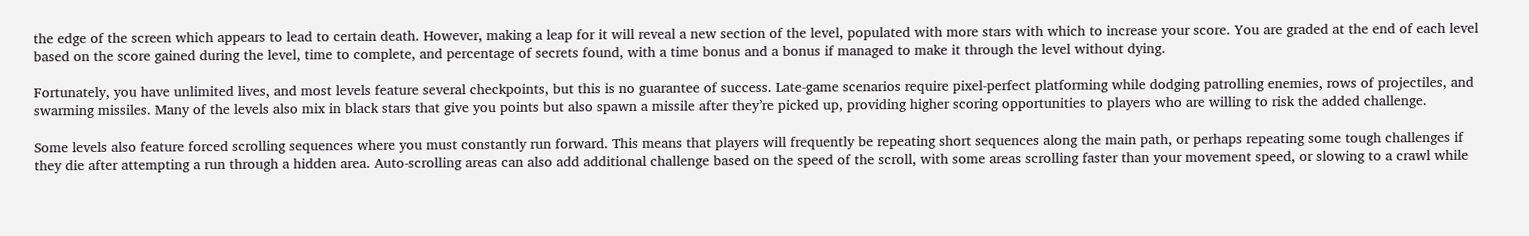the edge of the screen which appears to lead to certain death. However, making a leap for it will reveal a new section of the level, populated with more stars with which to increase your score. You are graded at the end of each level based on the score gained during the level, time to complete, and percentage of secrets found, with a time bonus and a bonus if managed to make it through the level without dying.

Fortunately, you have unlimited lives, and most levels feature several checkpoints, but this is no guarantee of success. Late-game scenarios require pixel-perfect platforming while dodging patrolling enemies, rows of projectiles, and swarming missiles. Many of the levels also mix in black stars that give you points but also spawn a missile after they’re picked up, providing higher scoring opportunities to players who are willing to risk the added challenge.

Some levels also feature forced scrolling sequences where you must constantly run forward. This means that players will frequently be repeating short sequences along the main path, or perhaps repeating some tough challenges if they die after attempting a run through a hidden area. Auto-scrolling areas can also add additional challenge based on the speed of the scroll, with some areas scrolling faster than your movement speed, or slowing to a crawl while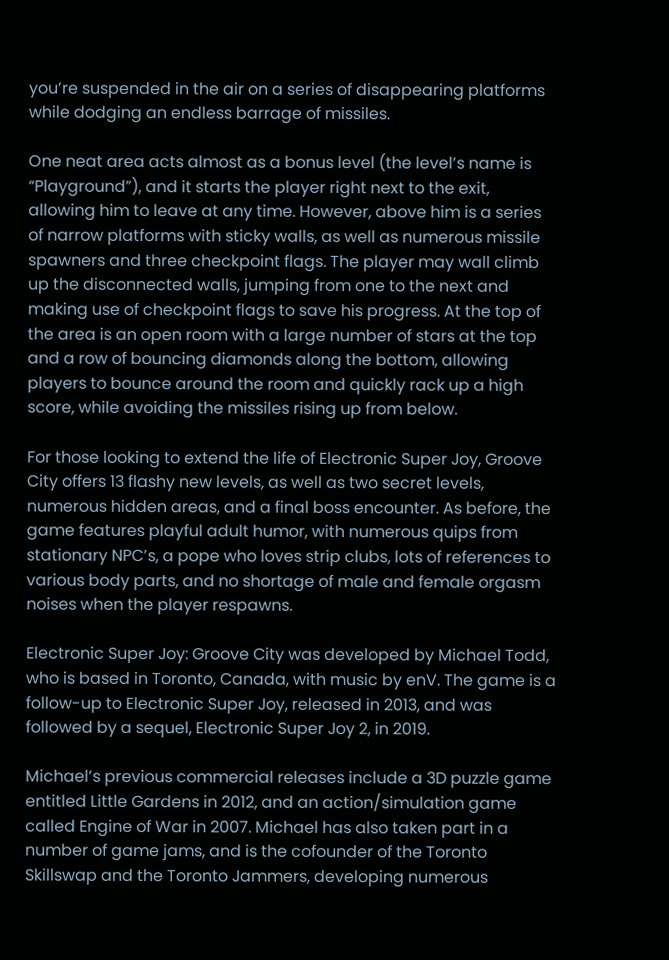you’re suspended in the air on a series of disappearing platforms while dodging an endless barrage of missiles.

One neat area acts almost as a bonus level (the level’s name is “Playground”), and it starts the player right next to the exit, allowing him to leave at any time. However, above him is a series of narrow platforms with sticky walls, as well as numerous missile spawners and three checkpoint flags. The player may wall climb up the disconnected walls, jumping from one to the next and making use of checkpoint flags to save his progress. At the top of the area is an open room with a large number of stars at the top and a row of bouncing diamonds along the bottom, allowing players to bounce around the room and quickly rack up a high score, while avoiding the missiles rising up from below.

For those looking to extend the life of Electronic Super Joy, Groove City offers 13 flashy new levels, as well as two secret levels, numerous hidden areas, and a final boss encounter. As before, the game features playful adult humor, with numerous quips from stationary NPC’s, a pope who loves strip clubs, lots of references to various body parts, and no shortage of male and female orgasm noises when the player respawns.

Electronic Super Joy: Groove City was developed by Michael Todd, who is based in Toronto, Canada, with music by enV. The game is a follow-up to Electronic Super Joy, released in 2013, and was followed by a sequel, Electronic Super Joy 2, in 2019.

Michael’s previous commercial releases include a 3D puzzle game entitled Little Gardens in 2012, and an action/simulation game called Engine of War in 2007. Michael has also taken part in a number of game jams, and is the cofounder of the Toronto Skillswap and the Toronto Jammers, developing numerous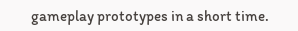gameplay prototypes in a short time.